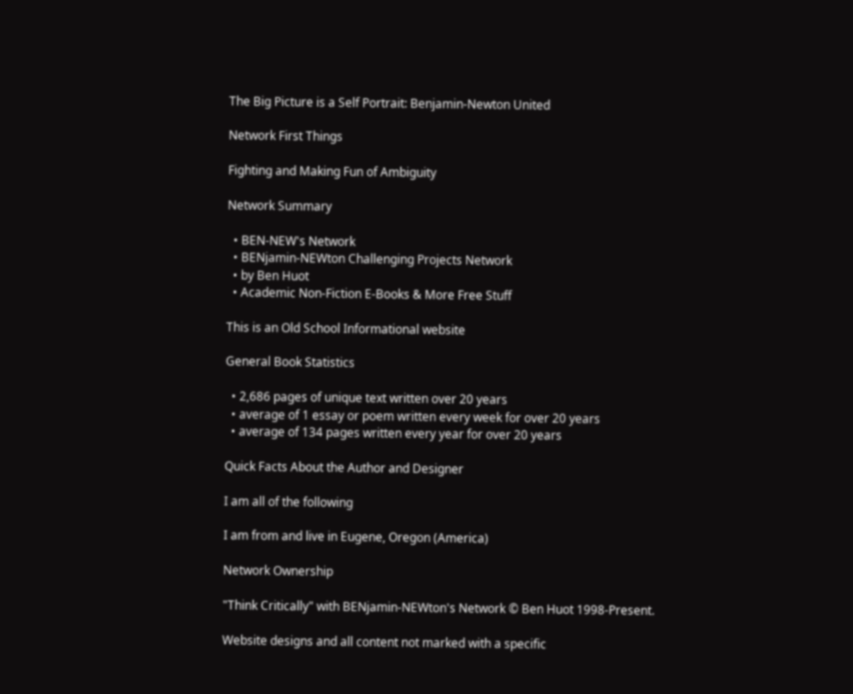The Big Picture is a Self Portrait: Benjamin-Newton United

Network First Things

Fighting and Making Fun of Ambiguity

Network Summary

  • BEN-NEW's Network
  • BENjamin-NEWton Challenging Projects Network
  • by Ben Huot
  • Academic Non-Fiction E-Books & More Free Stuff

This is an Old School Informational website

General Book Statistics

  • 2,686 pages of unique text written over 20 years
  • average of 1 essay or poem written every week for over 20 years
  • average of 134 pages written every year for over 20 years

Quick Facts About the Author and Designer

I am all of the following

I am from and live in Eugene, Oregon (America)

Network Ownership

"Think Critically" with BENjamin-NEWton's Network © Ben Huot 1998-Present.

Website designs and all content not marked with a specific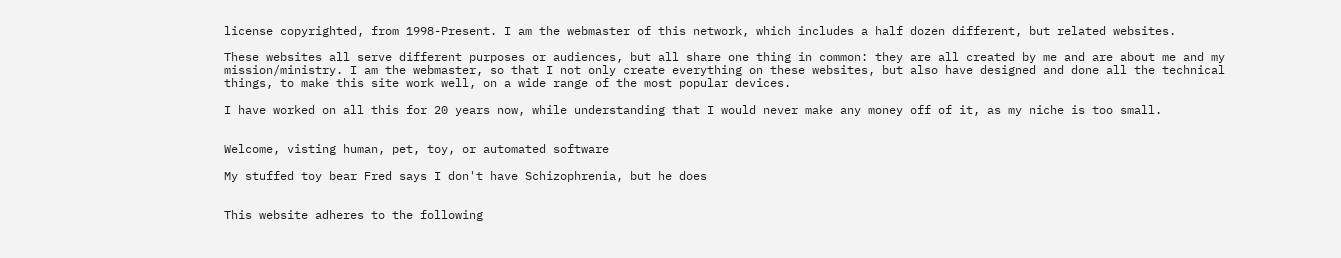license copyrighted, from 1998-Present. I am the webmaster of this network, which includes a half dozen different, but related websites.

These websites all serve different purposes or audiences, but all share one thing in common: they are all created by me and are about me and my mission/ministry. I am the webmaster, so that I not only create everything on these websites, but also have designed and done all the technical things, to make this site work well, on a wide range of the most popular devices.

I have worked on all this for 20 years now, while understanding that I would never make any money off of it, as my niche is too small.


Welcome, visting human, pet, toy, or automated software

My stuffed toy bear Fred says I don't have Schizophrenia, but he does


This website adheres to the following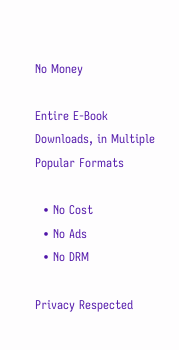No Money

Entire E-Book Downloads, in Multiple Popular Formats

  • No Cost
  • No Ads
  • No DRM

Privacy Respected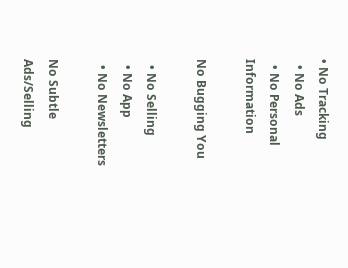• No Tracking
  • No Ads
  • No Personal Information

No Bugging You

  • No Selling
  • No App
  • No Newsletters

No Subtle Ads/Selling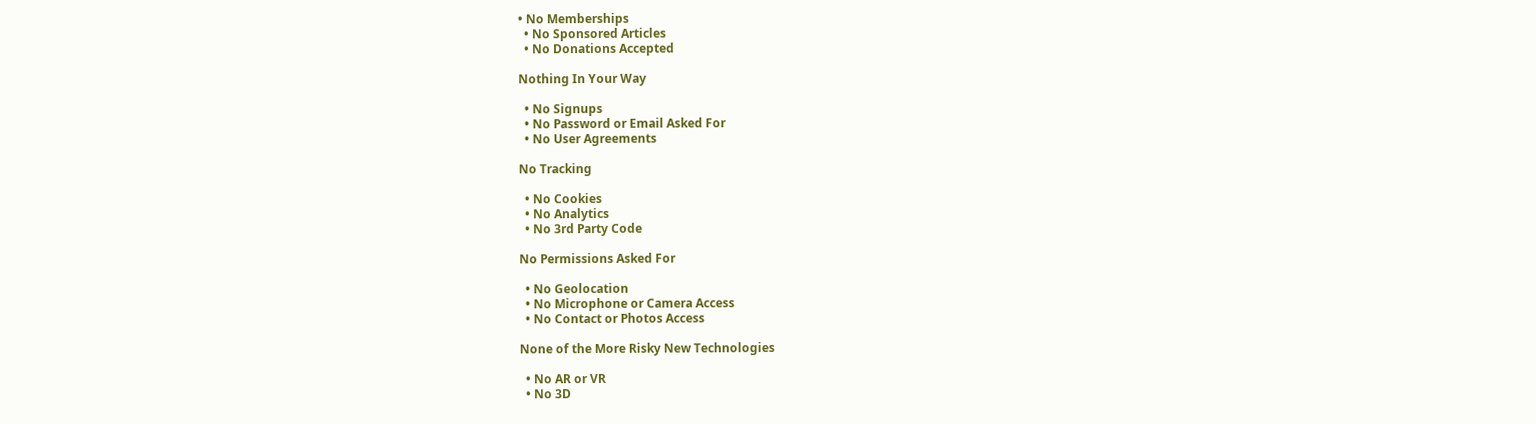• No Memberships
  • No Sponsored Articles
  • No Donations Accepted

Nothing In Your Way

  • No Signups
  • No Password or Email Asked For
  • No User Agreements

No Tracking

  • No Cookies
  • No Analytics
  • No 3rd Party Code

No Permissions Asked For

  • No Geolocation
  • No Microphone or Camera Access
  • No Contact or Photos Access

None of the More Risky New Technologies

  • No AR or VR
  • No 3D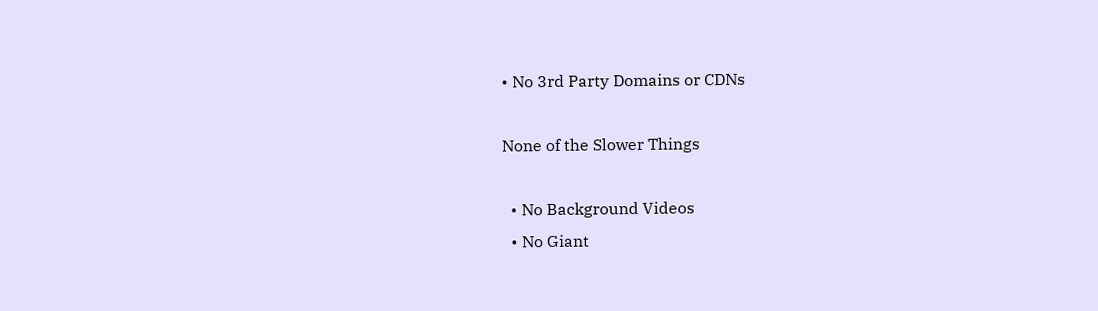• No 3rd Party Domains or CDNs

None of the Slower Things

  • No Background Videos
  • No Giant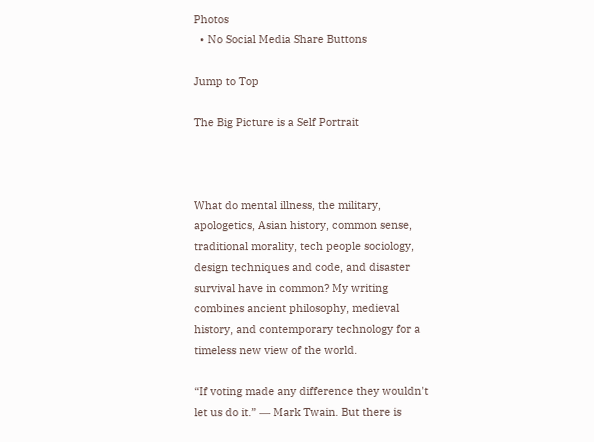Photos
  • No Social Media Share Buttons

Jump to Top

The Big Picture is a Self Portrait



What do mental illness, the military, apologetics, Asian history, common sense, traditional morality, tech people sociology, design techniques and code, and disaster survival have in common? My writing combines ancient philosophy, medieval history, and contemporary technology for a timeless new view of the world.

“If voting made any difference they wouldn't let us do it.” ― Mark Twain. But there is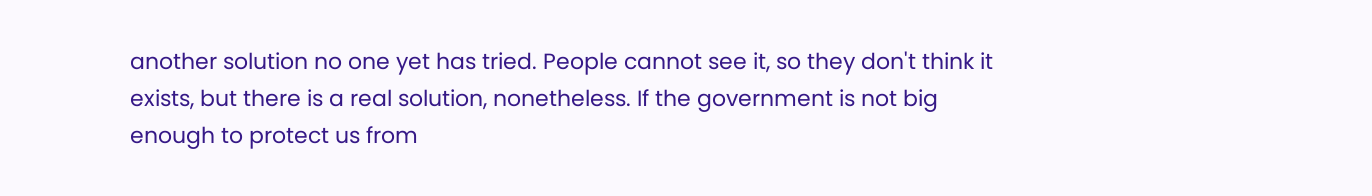another solution no one yet has tried. People cannot see it, so they don't think it exists, but there is a real solution, nonetheless. If the government is not big enough to protect us from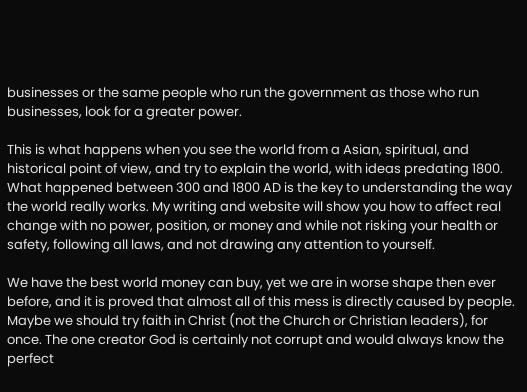businesses or the same people who run the government as those who run businesses, look for a greater power.

This is what happens when you see the world from a Asian, spiritual, and historical point of view, and try to explain the world, with ideas predating 1800. What happened between 300 and 1800 AD is the key to understanding the way the world really works. My writing and website will show you how to affect real change with no power, position, or money and while not risking your health or safety, following all laws, and not drawing any attention to yourself.

We have the best world money can buy, yet we are in worse shape then ever before, and it is proved that almost all of this mess is directly caused by people. Maybe we should try faith in Christ (not the Church or Christian leaders), for once. The one creator God is certainly not corrupt and would always know the perfect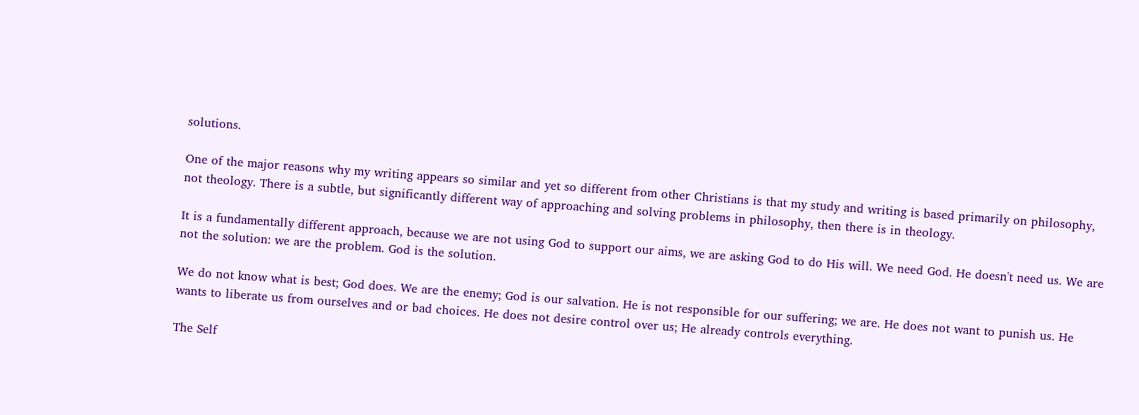solutions.

One of the major reasons why my writing appears so similar and yet so different from other Christians is that my study and writing is based primarily on philosophy, not theology. There is a subtle, but significantly different way of approaching and solving problems in philosophy, then there is in theology.

It is a fundamentally different approach, because we are not using God to support our aims, we are asking God to do His will. We need God. He doesn't need us. We are not the solution: we are the problem. God is the solution.

We do not know what is best; God does. We are the enemy; God is our salvation. He is not responsible for our suffering; we are. He does not want to punish us. He wants to liberate us from ourselves and or bad choices. He does not desire control over us; He already controls everything.

The Self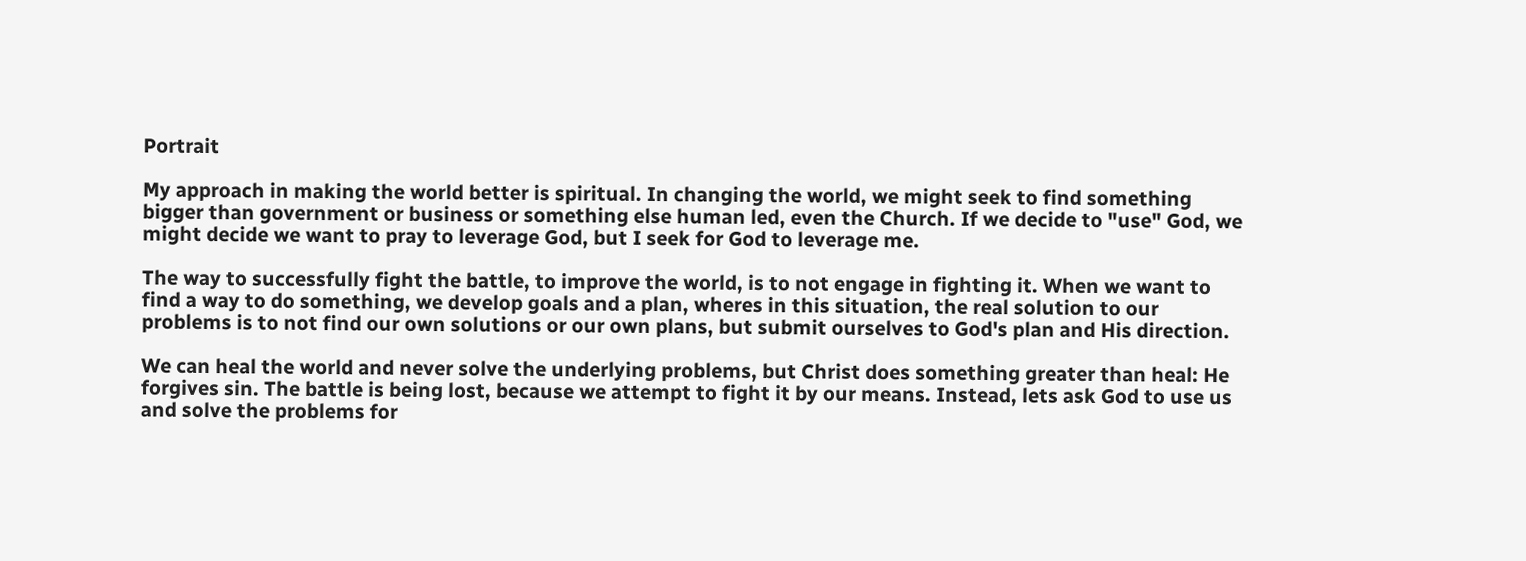Portrait

My approach in making the world better is spiritual. In changing the world, we might seek to find something bigger than government or business or something else human led, even the Church. If we decide to "use" God, we might decide we want to pray to leverage God, but I seek for God to leverage me.

The way to successfully fight the battle, to improve the world, is to not engage in fighting it. When we want to find a way to do something, we develop goals and a plan, wheres in this situation, the real solution to our problems is to not find our own solutions or our own plans, but submit ourselves to God's plan and His direction.

We can heal the world and never solve the underlying problems, but Christ does something greater than heal: He forgives sin. The battle is being lost, because we attempt to fight it by our means. Instead, lets ask God to use us and solve the problems for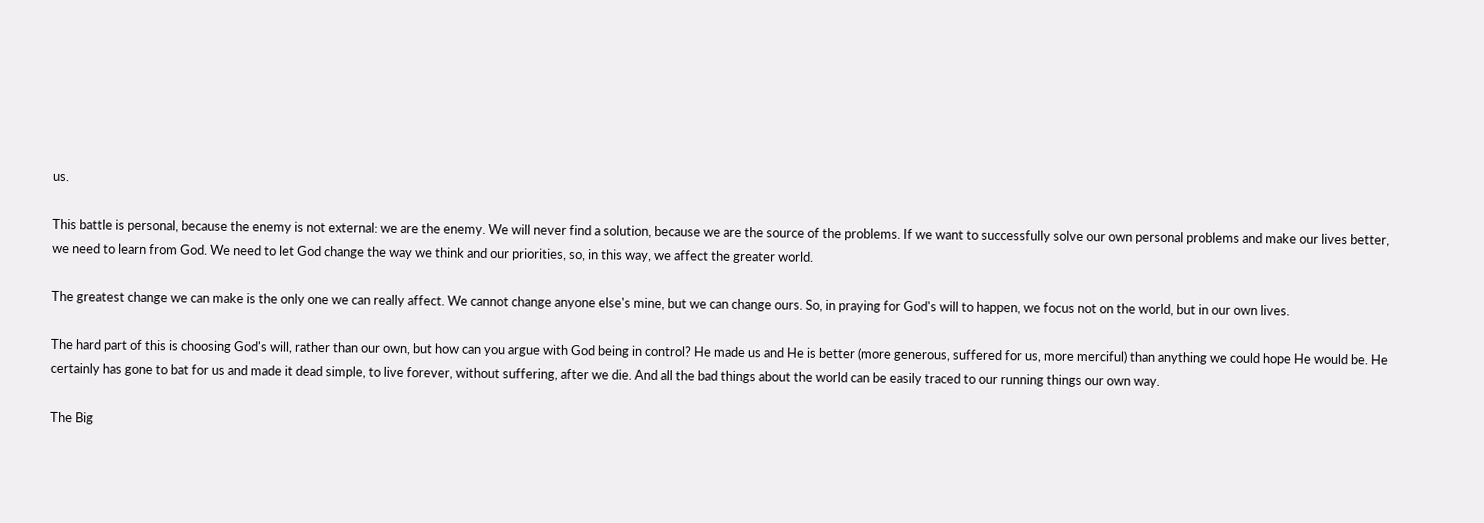us.

This battle is personal, because the enemy is not external: we are the enemy. We will never find a solution, because we are the source of the problems. If we want to successfully solve our own personal problems and make our lives better, we need to learn from God. We need to let God change the way we think and our priorities, so, in this way, we affect the greater world.

The greatest change we can make is the only one we can really affect. We cannot change anyone else's mine, but we can change ours. So, in praying for God's will to happen, we focus not on the world, but in our own lives.

The hard part of this is choosing God's will, rather than our own, but how can you argue with God being in control? He made us and He is better (more generous, suffered for us, more merciful) than anything we could hope He would be. He certainly has gone to bat for us and made it dead simple, to live forever, without suffering, after we die. And all the bad things about the world can be easily traced to our running things our own way.

The Big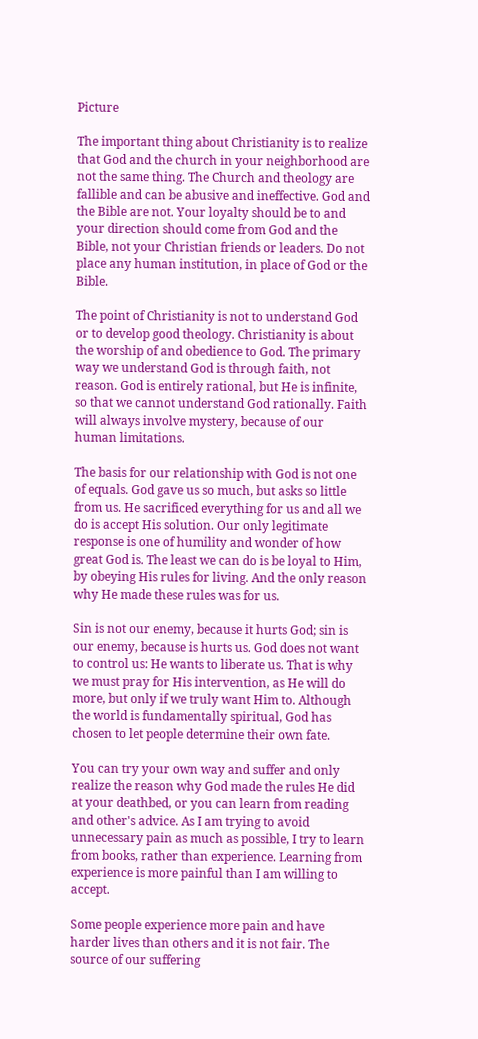Picture

The important thing about Christianity is to realize that God and the church in your neighborhood are not the same thing. The Church and theology are fallible and can be abusive and ineffective. God and the Bible are not. Your loyalty should be to and your direction should come from God and the Bible, not your Christian friends or leaders. Do not place any human institution, in place of God or the Bible.

The point of Christianity is not to understand God or to develop good theology. Christianity is about the worship of and obedience to God. The primary way we understand God is through faith, not reason. God is entirely rational, but He is infinite, so that we cannot understand God rationally. Faith will always involve mystery, because of our human limitations.

The basis for our relationship with God is not one of equals. God gave us so much, but asks so little from us. He sacrificed everything for us and all we do is accept His solution. Our only legitimate response is one of humility and wonder of how great God is. The least we can do is be loyal to Him, by obeying His rules for living. And the only reason why He made these rules was for us.

Sin is not our enemy, because it hurts God; sin is our enemy, because is hurts us. God does not want to control us: He wants to liberate us. That is why we must pray for His intervention, as He will do more, but only if we truly want Him to. Although the world is fundamentally spiritual, God has chosen to let people determine their own fate.

You can try your own way and suffer and only realize the reason why God made the rules He did at your deathbed, or you can learn from reading and other's advice. As I am trying to avoid unnecessary pain as much as possible, I try to learn from books, rather than experience. Learning from experience is more painful than I am willing to accept.

Some people experience more pain and have harder lives than others and it is not fair. The source of our suffering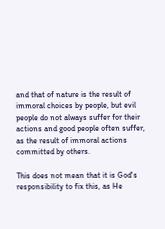and that of nature is the result of immoral choices by people, but evil people do not always suffer for their actions and good people often suffer, as the result of immoral actions committed by others.

This does not mean that it is God's responsibility to fix this, as He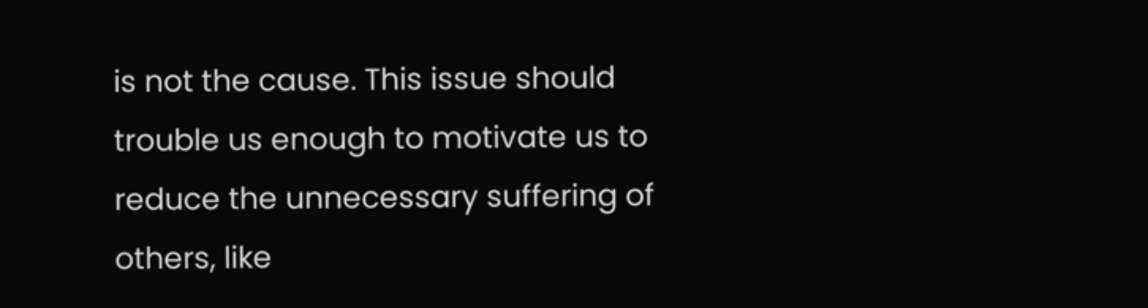is not the cause. This issue should trouble us enough to motivate us to reduce the unnecessary suffering of others, like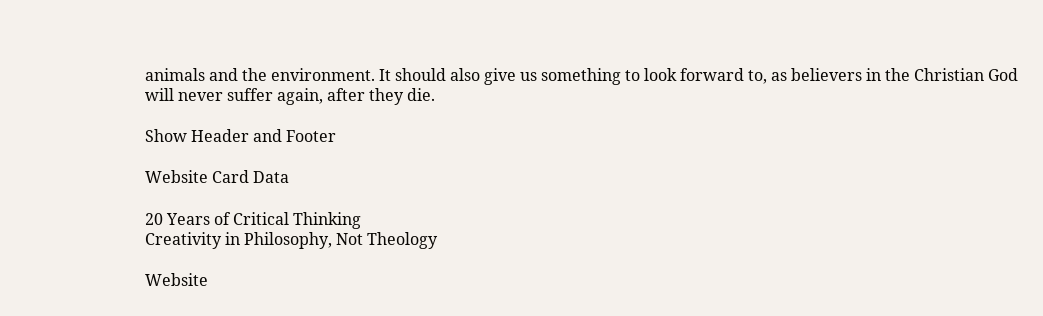animals and the environment. It should also give us something to look forward to, as believers in the Christian God will never suffer again, after they die.

Show Header and Footer

Website Card Data

20 Years of Critical Thinking
Creativity in Philosophy, Not Theology

Website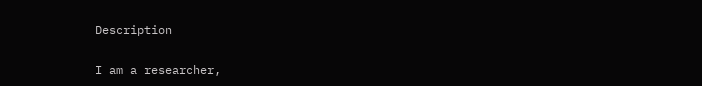Description

I am a researcher,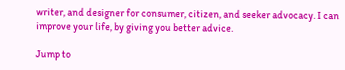writer, and designer for consumer, citizen, and seeker advocacy. I can improve your life, by giving you better advice.

Jump to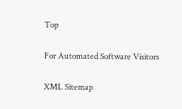Top

For Automated Software Visitors

XML Sitemap